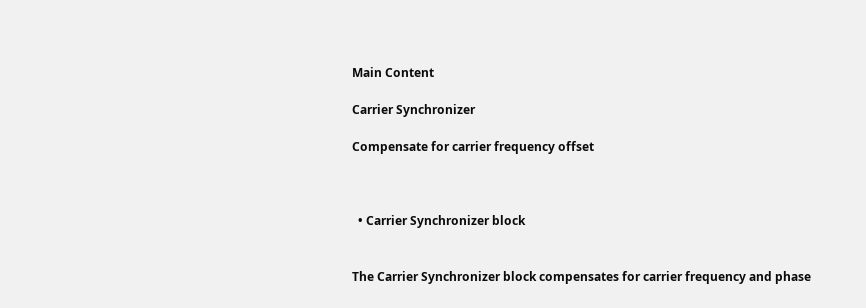Main Content

Carrier Synchronizer

Compensate for carrier frequency offset



  • Carrier Synchronizer block


The Carrier Synchronizer block compensates for carrier frequency and phase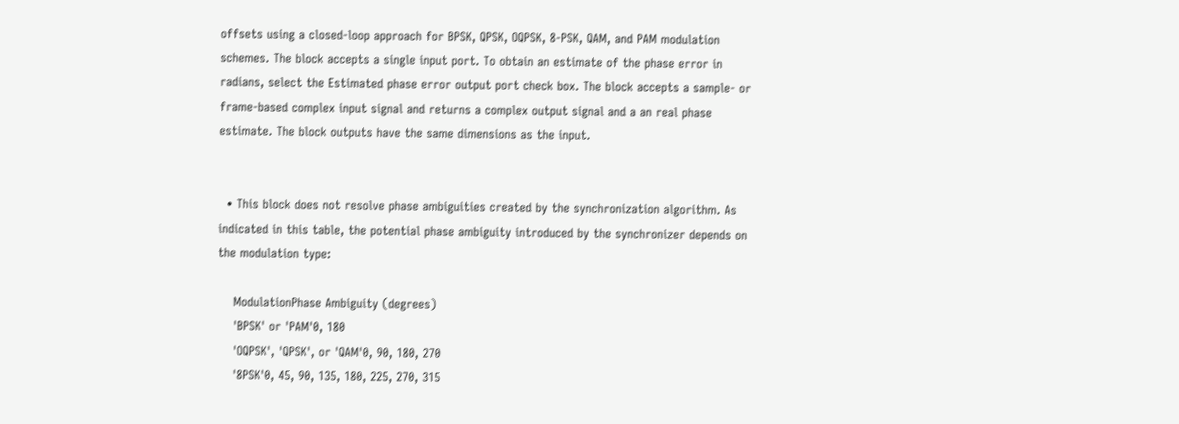offsets using a closed-loop approach for BPSK, QPSK, OQPSK, 8-PSK, QAM, and PAM modulation schemes. The block accepts a single input port. To obtain an estimate of the phase error in radians, select the Estimated phase error output port check box. The block accepts a sample- or frame-based complex input signal and returns a complex output signal and a an real phase estimate. The block outputs have the same dimensions as the input.


  • This block does not resolve phase ambiguities created by the synchronization algorithm. As indicated in this table, the potential phase ambiguity introduced by the synchronizer depends on the modulation type:

    ModulationPhase Ambiguity (degrees)
    'BPSK' or 'PAM'0, 180
    'OQPSK', 'QPSK', or 'QAM'0, 90, 180, 270
    '8PSK'0, 45, 90, 135, 180, 225, 270, 315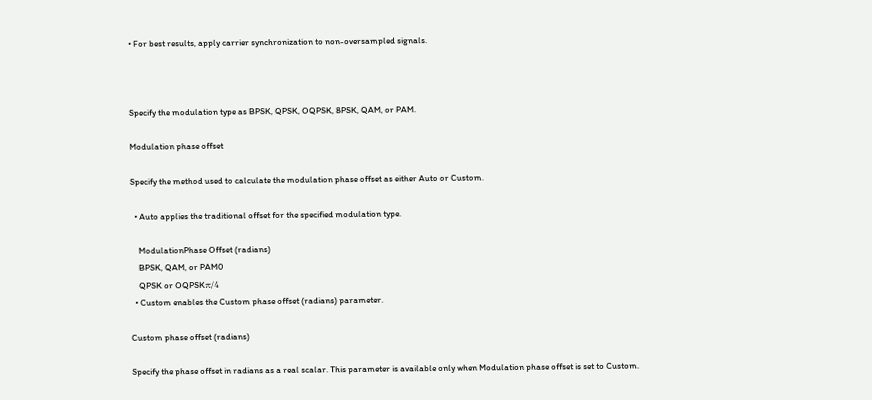• For best results, apply carrier synchronization to non-oversampled signals.



Specify the modulation type as BPSK, QPSK, OQPSK, 8PSK, QAM, or PAM.

Modulation phase offset

Specify the method used to calculate the modulation phase offset as either Auto or Custom.

  • Auto applies the traditional offset for the specified modulation type.

    ModulationPhase Offset (radians)
    BPSK, QAM, or PAM0
    QPSK or OQPSKπ/4
  • Custom enables the Custom phase offset (radians) parameter.

Custom phase offset (radians)

Specify the phase offset in radians as a real scalar. This parameter is available only when Modulation phase offset is set to Custom.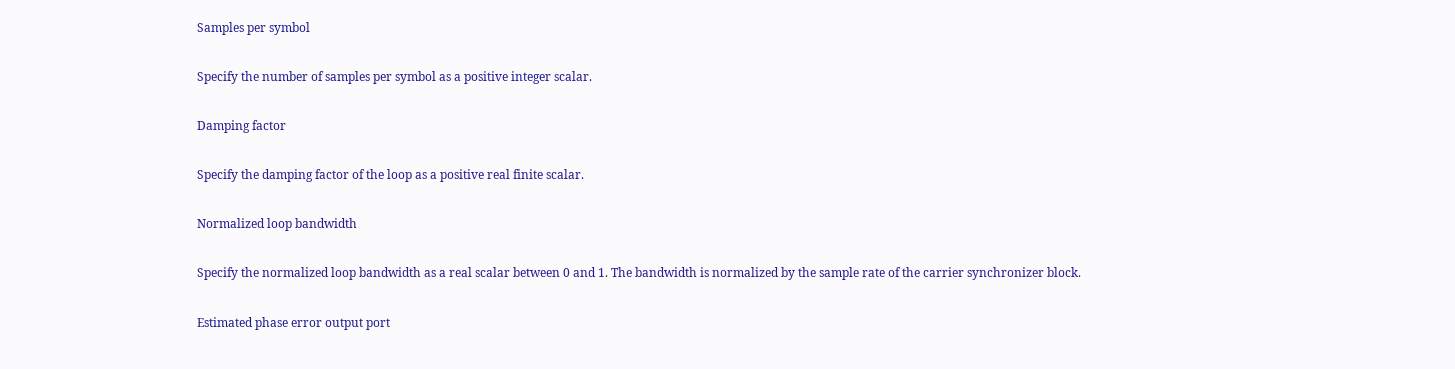Samples per symbol

Specify the number of samples per symbol as a positive integer scalar.

Damping factor

Specify the damping factor of the loop as a positive real finite scalar.

Normalized loop bandwidth

Specify the normalized loop bandwidth as a real scalar between 0 and 1. The bandwidth is normalized by the sample rate of the carrier synchronizer block.

Estimated phase error output port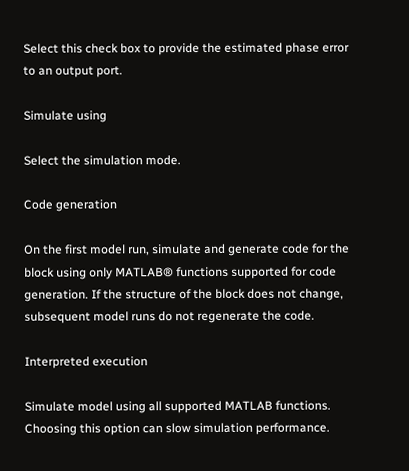Select this check box to provide the estimated phase error to an output port.

Simulate using

Select the simulation mode.

Code generation

On the first model run, simulate and generate code for the block using only MATLAB® functions supported for code generation. If the structure of the block does not change, subsequent model runs do not regenerate the code.

Interpreted execution

Simulate model using all supported MATLAB functions. Choosing this option can slow simulation performance.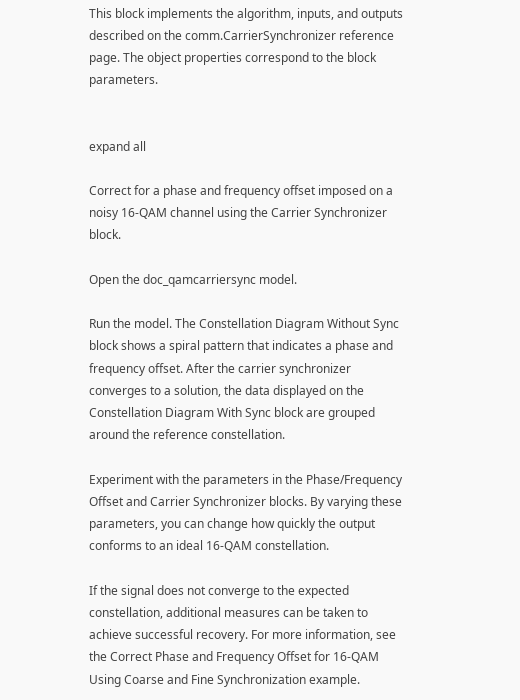This block implements the algorithm, inputs, and outputs described on the comm.CarrierSynchronizer reference page. The object properties correspond to the block parameters.


expand all

Correct for a phase and frequency offset imposed on a noisy 16-QAM channel using the Carrier Synchronizer block.

Open the doc_qamcarriersync model.

Run the model. The Constellation Diagram Without Sync block shows a spiral pattern that indicates a phase and frequency offset. After the carrier synchronizer converges to a solution, the data displayed on the Constellation Diagram With Sync block are grouped around the reference constellation.

Experiment with the parameters in the Phase/Frequency Offset and Carrier Synchronizer blocks. By varying these parameters, you can change how quickly the output conforms to an ideal 16-QAM constellation.

If the signal does not converge to the expected constellation, additional measures can be taken to achieve successful recovery. For more information, see the Correct Phase and Frequency Offset for 16-QAM Using Coarse and Fine Synchronization example.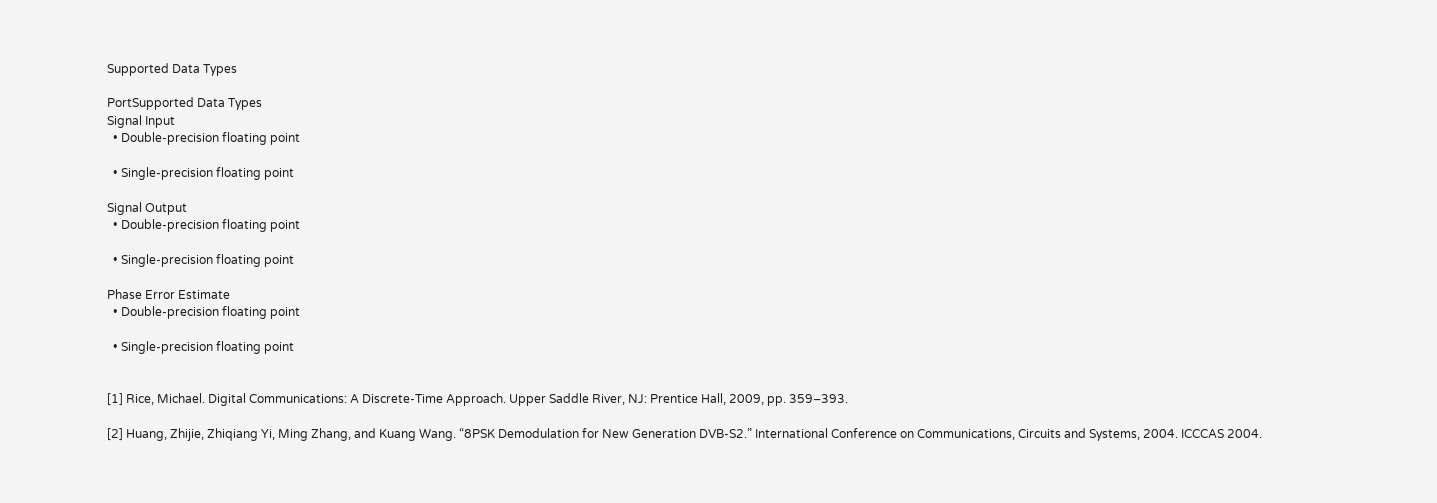Supported Data Types

PortSupported Data Types
Signal Input
  • Double-precision floating point

  • Single-precision floating point

Signal Output
  • Double-precision floating point

  • Single-precision floating point

Phase Error Estimate
  • Double-precision floating point

  • Single-precision floating point


[1] Rice, Michael. Digital Communications: A Discrete-Time Approach. Upper Saddle River, NJ: Prentice Hall, 2009, pp. 359–393.

[2] Huang, Zhijie, Zhiqiang Yi, Ming Zhang, and Kuang Wang. “8PSK Demodulation for New Generation DVB-S2.” International Conference on Communications, Circuits and Systems, 2004. ICCCAS 2004.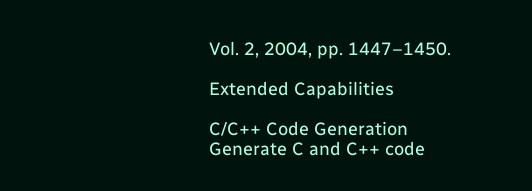Vol. 2, 2004, pp. 1447–1450.

Extended Capabilities

C/C++ Code Generation
Generate C and C++ code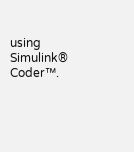using Simulink® Coder™.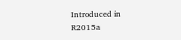Introduced in R2015a